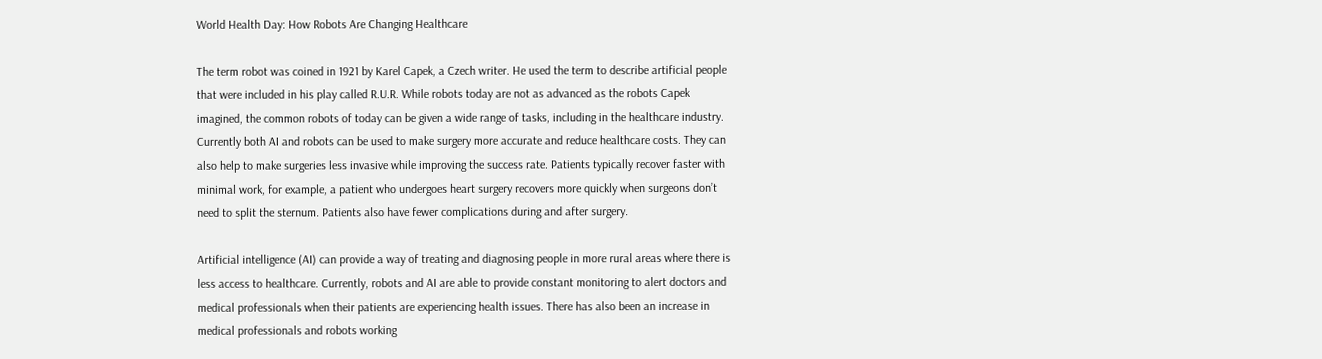World Health Day: How Robots Are Changing Healthcare

The term robot was coined in 1921 by Karel Capek, a Czech writer. He used the term to describe artificial people that were included in his play called R.U.R. While robots today are not as advanced as the robots Capek imagined, the common robots of today can be given a wide range of tasks, including in the healthcare industry. Currently both AI and robots can be used to make surgery more accurate and reduce healthcare costs. They can also help to make surgeries less invasive while improving the success rate. Patients typically recover faster with minimal work, for example, a patient who undergoes heart surgery recovers more quickly when surgeons don’t need to split the sternum. Patients also have fewer complications during and after surgery.

Artificial intelligence (AI) can provide a way of treating and diagnosing people in more rural areas where there is less access to healthcare. Currently, robots and AI are able to provide constant monitoring to alert doctors and medical professionals when their patients are experiencing health issues. There has also been an increase in medical professionals and robots working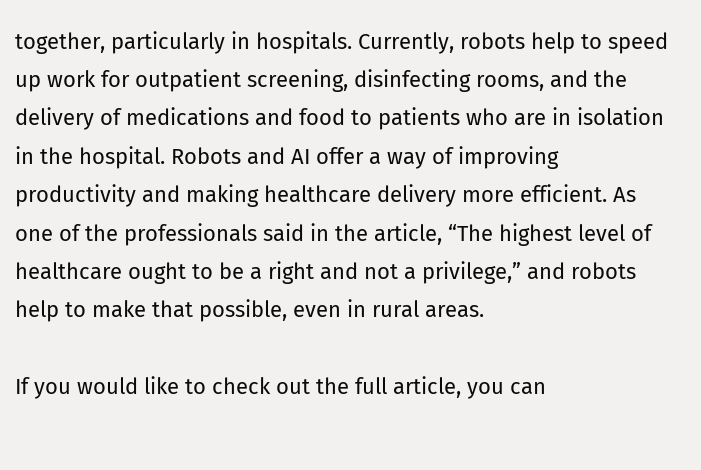together, particularly in hospitals. Currently, robots help to speed up work for outpatient screening, disinfecting rooms, and the delivery of medications and food to patients who are in isolation in the hospital. Robots and AI offer a way of improving productivity and making healthcare delivery more efficient. As one of the professionals said in the article, “The highest level of healthcare ought to be a right and not a privilege,” and robots help to make that possible, even in rural areas.

If you would like to check out the full article, you can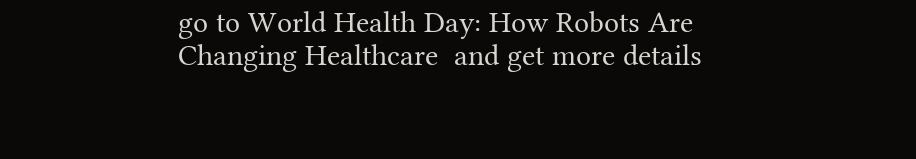go to World Health Day: How Robots Are Changing Healthcare  and get more details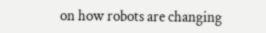on how robots are changing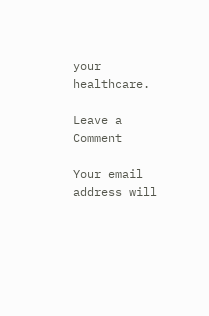your healthcare.

Leave a Comment

Your email address will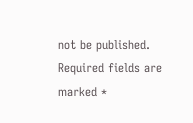not be published. Required fields are marked *